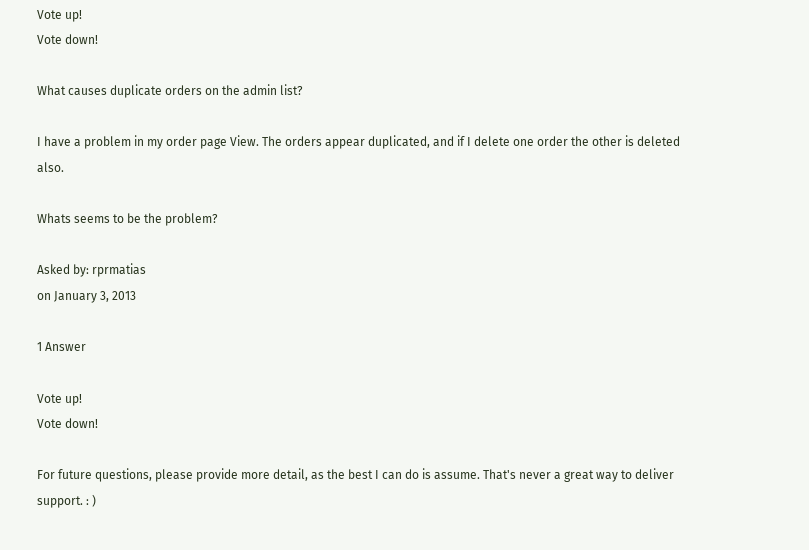Vote up!
Vote down!

What causes duplicate orders on the admin list?

I have a problem in my order page View. The orders appear duplicated, and if I delete one order the other is deleted also.

Whats seems to be the problem?

Asked by: rprmatias
on January 3, 2013

1 Answer

Vote up!
Vote down!

For future questions, please provide more detail, as the best I can do is assume. That's never a great way to deliver support. : )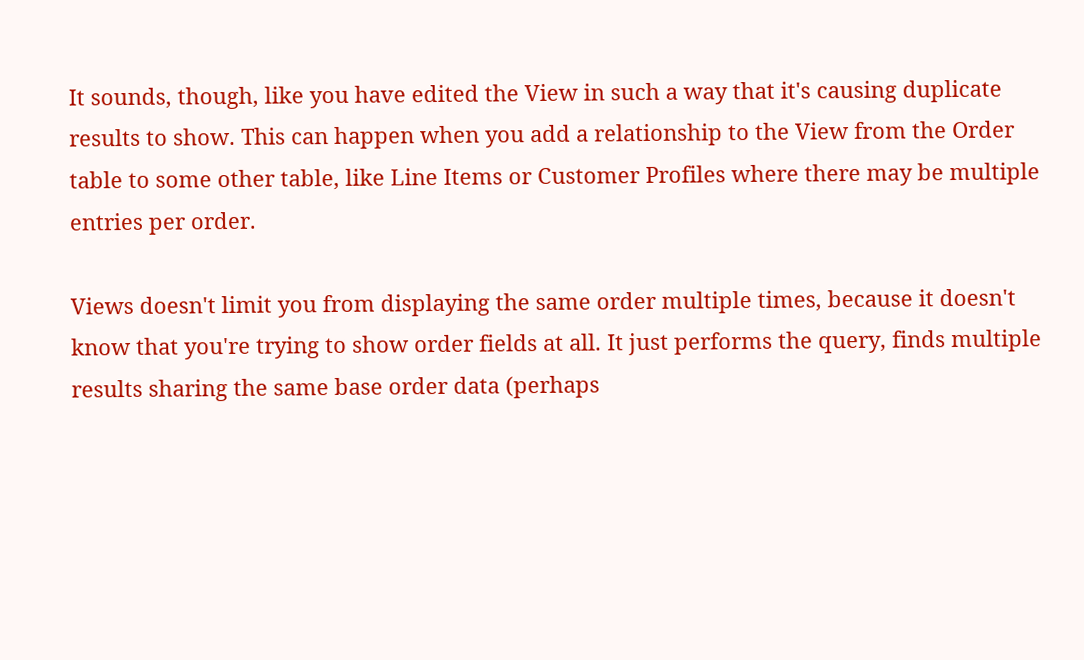It sounds, though, like you have edited the View in such a way that it's causing duplicate results to show. This can happen when you add a relationship to the View from the Order table to some other table, like Line Items or Customer Profiles where there may be multiple entries per order.

Views doesn't limit you from displaying the same order multiple times, because it doesn't know that you're trying to show order fields at all. It just performs the query, finds multiple results sharing the same base order data (perhaps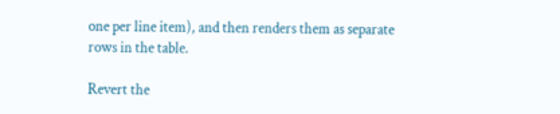one per line item), and then renders them as separate rows in the table.

Revert the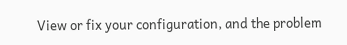View or fix your configuration, and the problem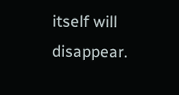itself will disappear.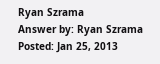Ryan Szrama
Answer by: Ryan Szrama
Posted: Jan 25, 2013